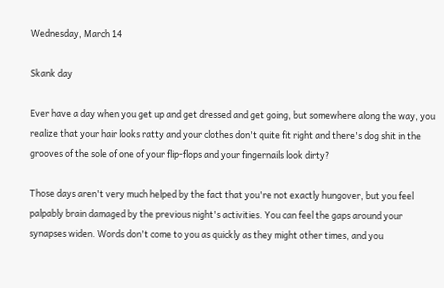Wednesday, March 14

Skank day

Ever have a day when you get up and get dressed and get going, but somewhere along the way, you realize that your hair looks ratty and your clothes don't quite fit right and there's dog shit in the grooves of the sole of one of your flip-flops and your fingernails look dirty?

Those days aren't very much helped by the fact that you're not exactly hungover, but you feel palpably brain damaged by the previous night's activities. You can feel the gaps around your synapses widen. Words don't come to you as quickly as they might other times, and you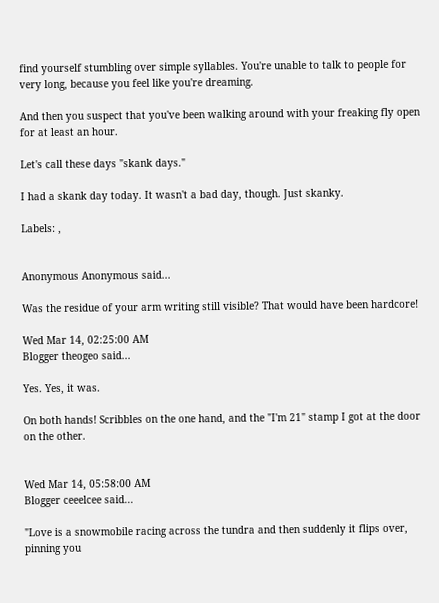find yourself stumbling over simple syllables. You're unable to talk to people for very long, because you feel like you're dreaming.

And then you suspect that you've been walking around with your freaking fly open for at least an hour.

Let's call these days "skank days."

I had a skank day today. It wasn't a bad day, though. Just skanky.

Labels: ,


Anonymous Anonymous said...

Was the residue of your arm writing still visible? That would have been hardcore!

Wed Mar 14, 02:25:00 AM
Blogger theogeo said...

Yes. Yes, it was.

On both hands! Scribbles on the one hand, and the "I'm 21" stamp I got at the door on the other.


Wed Mar 14, 05:58:00 AM
Blogger ceeelcee said...

"Love is a snowmobile racing across the tundra and then suddenly it flips over, pinning you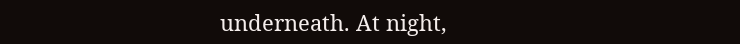underneath. At night,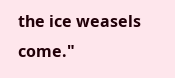the ice weasels come."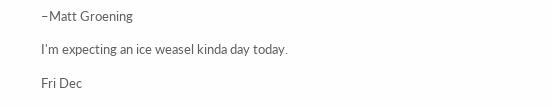–Matt Groening

I'm expecting an ice weasel kinda day today.

Fri Dec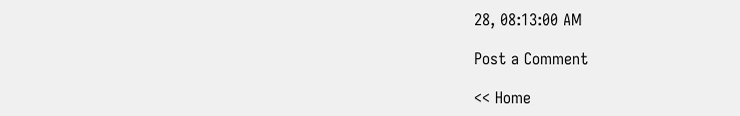28, 08:13:00 AM

Post a Comment

<< Home